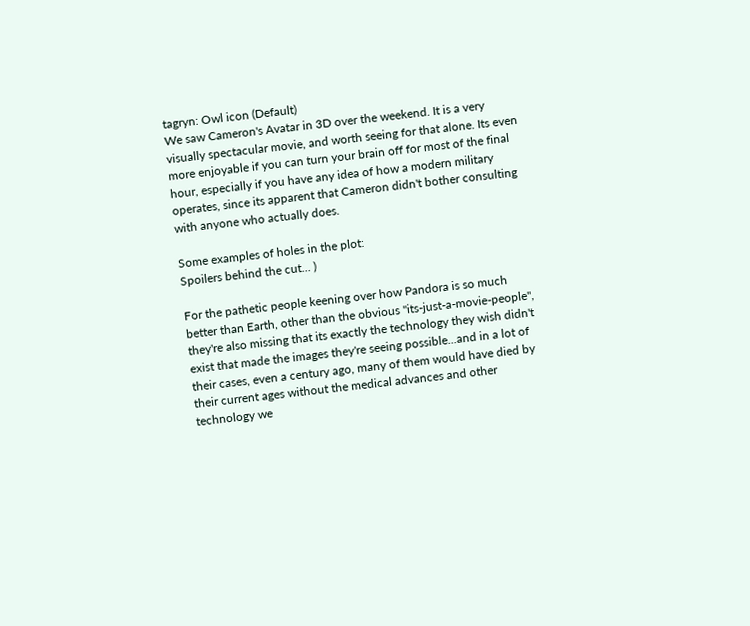tagryn: Owl icon (Default)
We saw Cameron's Avatar in 3D over the weekend. It is a very visually spectacular movie, and worth seeing for that alone. Its even more enjoyable if you can turn your brain off for most of the final hour, especially if you have any idea of how a modern military operates, since its apparent that Cameron didn't bother consulting with anyone who actually does.

Some examples of holes in the plot:
Spoilers behind the cut... )

For the pathetic people keening over how Pandora is so much better than Earth, other than the obvious "its-just-a-movie-people", they're also missing that its exactly the technology they wish didn't exist that made the images they're seeing possible...and in a lot of their cases, even a century ago, many of them would have died by their current ages without the medical advances and other technology we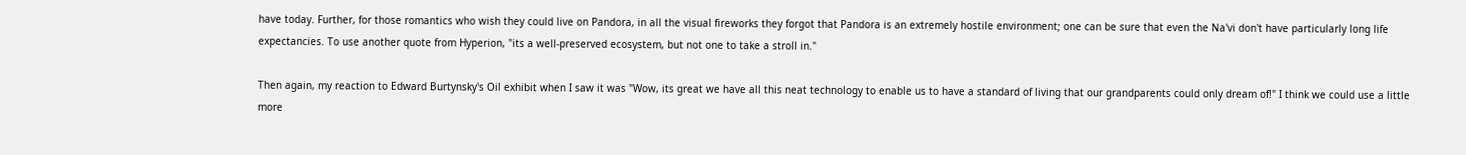have today. Further, for those romantics who wish they could live on Pandora, in all the visual fireworks they forgot that Pandora is an extremely hostile environment; one can be sure that even the Na'vi don't have particularly long life expectancies. To use another quote from Hyperion, "its a well-preserved ecosystem, but not one to take a stroll in."

Then again, my reaction to Edward Burtynsky's Oil exhibit when I saw it was "Wow, its great we have all this neat technology to enable us to have a standard of living that our grandparents could only dream of!" I think we could use a little more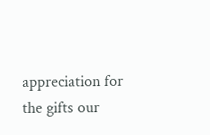appreciation for the gifts our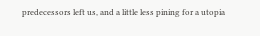predecessors left us, and a little less pining for a utopia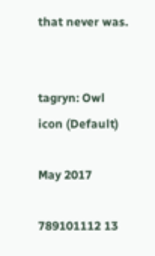that never was.


tagryn: Owl icon (Default)

May 2017

789101112 13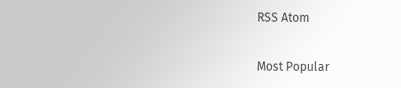RSS Atom

Most Popular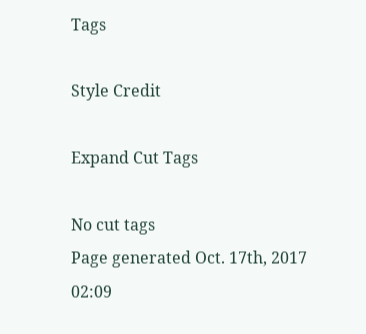Tags

Style Credit

Expand Cut Tags

No cut tags
Page generated Oct. 17th, 2017 02:09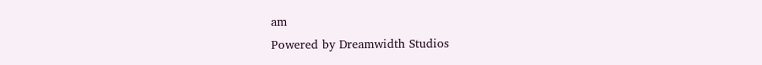am
Powered by Dreamwidth Studios